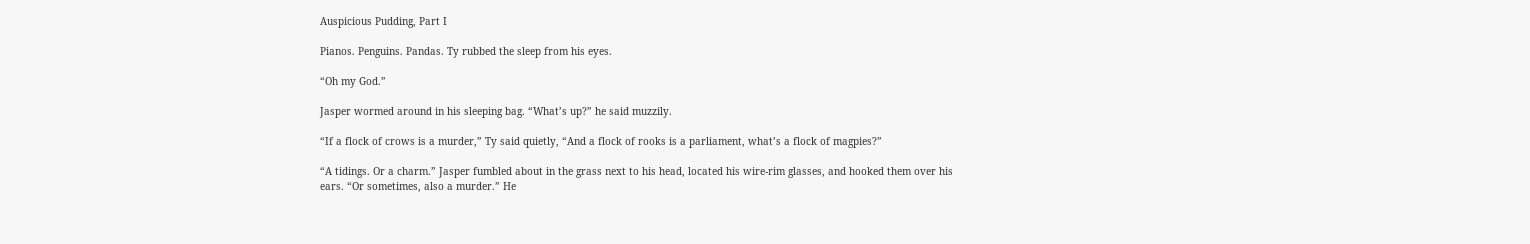Auspicious Pudding, Part I

Pianos. Penguins. Pandas. Ty rubbed the sleep from his eyes.

“Oh my God.”

Jasper wormed around in his sleeping bag. “What’s up?” he said muzzily.

“If a flock of crows is a murder,” Ty said quietly, “And a flock of rooks is a parliament, what’s a flock of magpies?”

“A tidings. Or a charm.” Jasper fumbled about in the grass next to his head, located his wire-rim glasses, and hooked them over his ears. “Or sometimes, also a murder.” He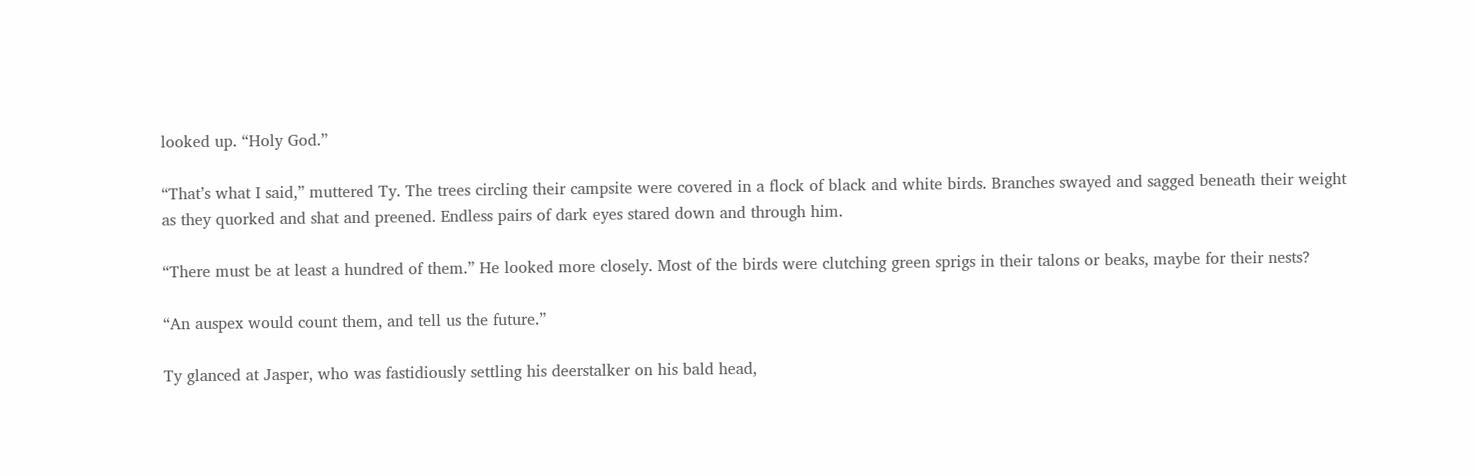looked up. “Holy God.”

“That’s what I said,” muttered Ty. The trees circling their campsite were covered in a flock of black and white birds. Branches swayed and sagged beneath their weight as they quorked and shat and preened. Endless pairs of dark eyes stared down and through him.

“There must be at least a hundred of them.” He looked more closely. Most of the birds were clutching green sprigs in their talons or beaks, maybe for their nests?

“An auspex would count them, and tell us the future.”

Ty glanced at Jasper, who was fastidiously settling his deerstalker on his bald head,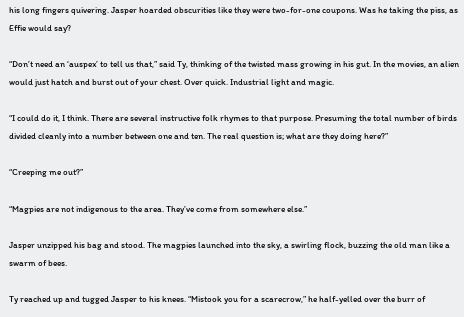his long fingers quivering. Jasper hoarded obscurities like they were two-for-one coupons. Was he taking the piss, as Effie would say?

“Don’t need an ‘auspex’ to tell us that,” said Ty, thinking of the twisted mass growing in his gut. In the movies, an alien would just hatch and burst out of your chest. Over quick. Industrial light and magic.

“I could do it, I think. There are several instructive folk rhymes to that purpose. Presuming the total number of birds divided cleanly into a number between one and ten. The real question is; what are they doing here?”

“Creeping me out?”

“Magpies are not indigenous to the area. They’ve come from somewhere else.”

Jasper unzipped his bag and stood. The magpies launched into the sky, a swirling flock, buzzing the old man like a swarm of bees.

Ty reached up and tugged Jasper to his knees. “Mistook you for a scarecrow,” he half-yelled over the burr of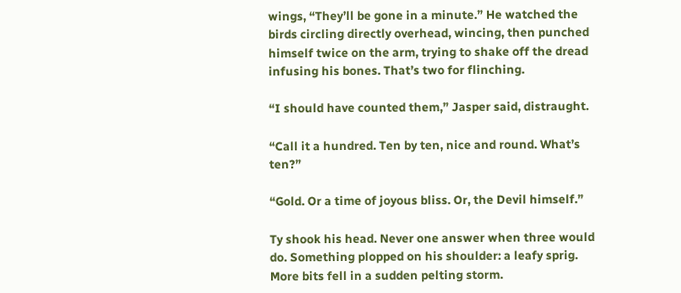wings, “They’ll be gone in a minute.” He watched the birds circling directly overhead, wincing, then punched himself twice on the arm, trying to shake off the dread infusing his bones. That’s two for flinching.

“I should have counted them,” Jasper said, distraught.

“Call it a hundred. Ten by ten, nice and round. What’s ten?”

“Gold. Or a time of joyous bliss. Or, the Devil himself.”

Ty shook his head. Never one answer when three would do. Something plopped on his shoulder: a leafy sprig. More bits fell in a sudden pelting storm.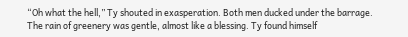“Oh what the hell,” Ty shouted in exasperation. Both men ducked under the barrage. The rain of greenery was gentle, almost like a blessing. Ty found himself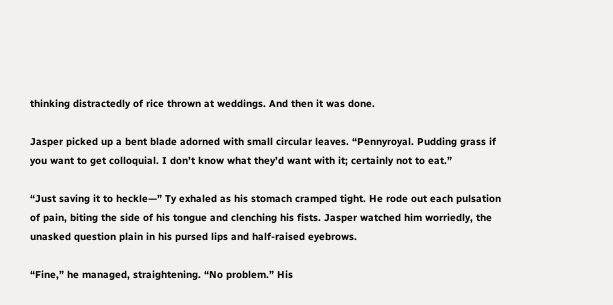thinking distractedly of rice thrown at weddings. And then it was done.

Jasper picked up a bent blade adorned with small circular leaves. “Pennyroyal. Pudding grass if you want to get colloquial. I don’t know what they’d want with it; certainly not to eat.”

“Just saving it to heckle—” Ty exhaled as his stomach cramped tight. He rode out each pulsation of pain, biting the side of his tongue and clenching his fists. Jasper watched him worriedly, the unasked question plain in his pursed lips and half-raised eyebrows.

“Fine,” he managed, straightening. “No problem.” His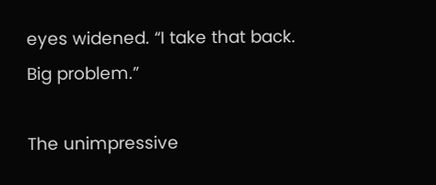eyes widened. “I take that back. Big problem.”

The unimpressive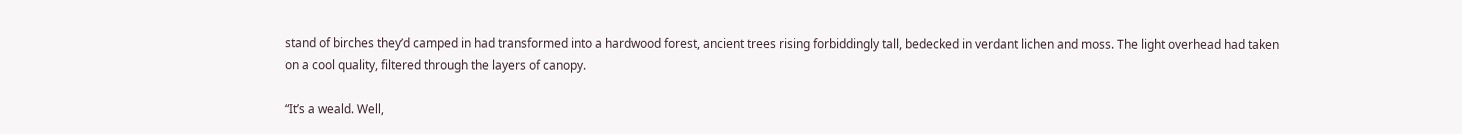stand of birches they’d camped in had transformed into a hardwood forest, ancient trees rising forbiddingly tall, bedecked in verdant lichen and moss. The light overhead had taken on a cool quality, filtered through the layers of canopy.

“It’s a weald. Well,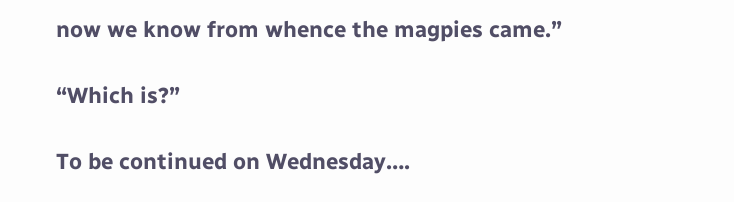now we know from whence the magpies came.”

“Which is?”

To be continued on Wednesday….